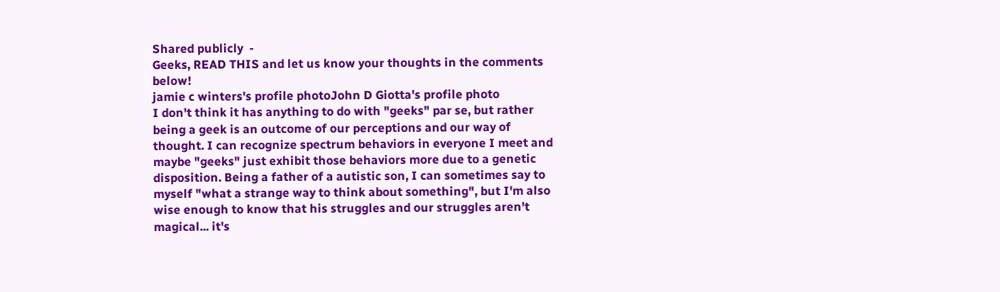Shared publicly  -
Geeks, READ THIS and let us know your thoughts in the comments below!
jamie c winters's profile photoJohn D Giotta's profile photo
I don't think it has anything to do with "geeks" par se, but rather being a geek is an outcome of our perceptions and our way of thought. I can recognize spectrum behaviors in everyone I meet and maybe "geeks" just exhibit those behaviors more due to a genetic disposition. Being a father of a autistic son, I can sometimes say to myself "what a strange way to think about something", but I'm also wise enough to know that his struggles and our struggles aren't magical... it's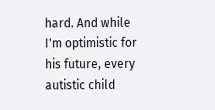hard. And while I'm optimistic for his future, every autistic child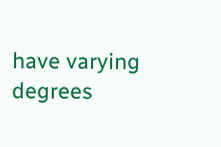have varying degrees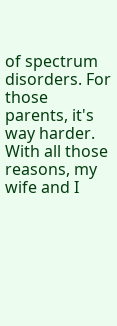of spectrum disorders. For those parents, it's way harder. With all those reasons, my wife and I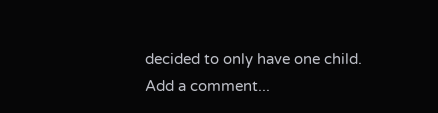decided to only have one child.
Add a comment...